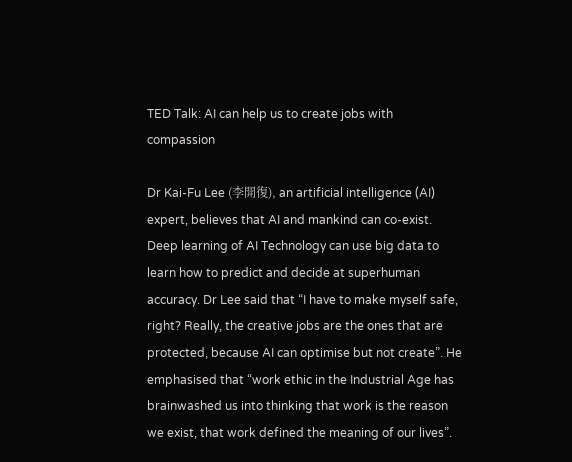TED Talk: AI can help us to create jobs with compassion

Dr Kai-Fu Lee (李開復), an artificial intelligence (AI) expert, believes that AI and mankind can co-exist. Deep learning of AI Technology can use big data to learn how to predict and decide at superhuman accuracy. Dr Lee said that “I have to make myself safe, right? Really, the creative jobs are the ones that are protected, because AI can optimise but not create”. He emphasised that “work ethic in the Industrial Age has brainwashed us into thinking that work is the reason we exist, that work defined the meaning of our lives”.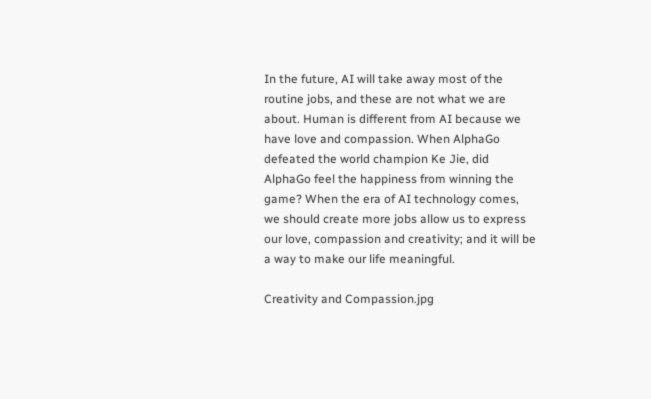In the future, AI will take away most of the routine jobs, and these are not what we are about. Human is different from AI because we have love and compassion. When AlphaGo defeated the world champion Ke Jie, did AlphaGo feel the happiness from winning the game? When the era of AI technology comes, we should create more jobs allow us to express our love, compassion and creativity; and it will be a way to make our life meaningful.

Creativity and Compassion.jpg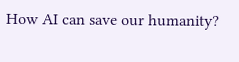How AI can save our humanity?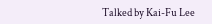Talked by Kai-Fu Lee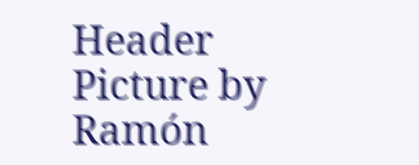Header Picture by Ramón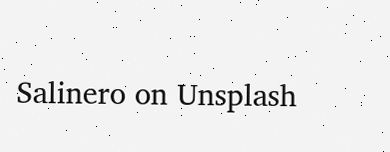Salinero on Unsplash